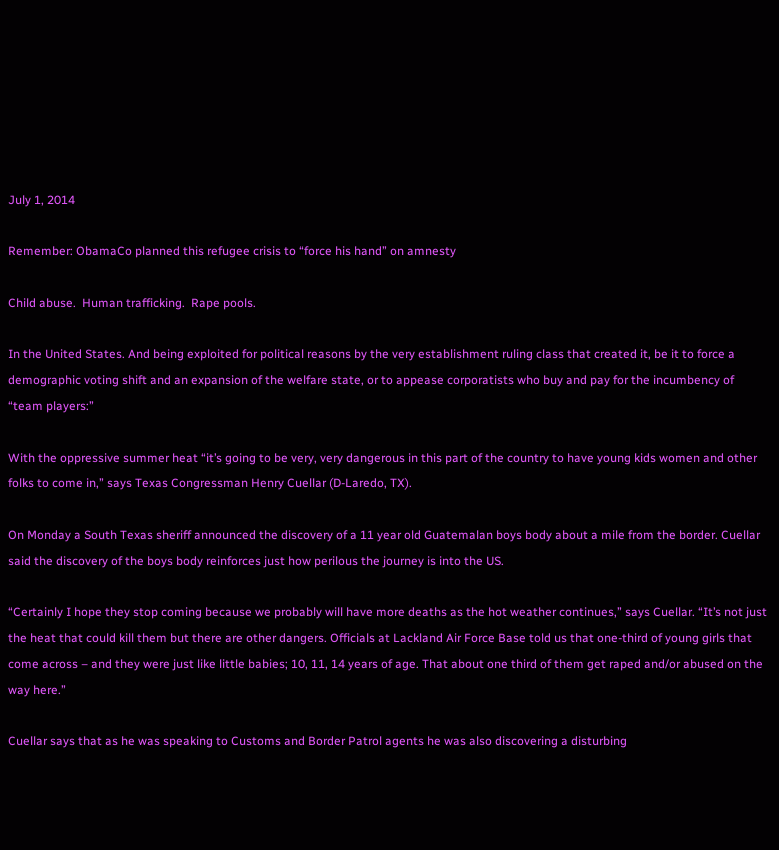July 1, 2014

Remember: ObamaCo planned this refugee crisis to “force his hand” on amnesty

Child abuse.  Human trafficking.  Rape pools.

In the United States. And being exploited for political reasons by the very establishment ruling class that created it, be it to force a demographic voting shift and an expansion of the welfare state, or to appease corporatists who buy and pay for the incumbency of “team players:”

With the oppressive summer heat “it’s going to be very, very dangerous in this part of the country to have young kids women and other folks to come in,” says Texas Congressman Henry Cuellar (D-Laredo, TX).

On Monday a South Texas sheriff announced the discovery of a 11 year old Guatemalan boys body about a mile from the border. Cuellar said the discovery of the boys body reinforces just how perilous the journey is into the US.

“Certainly I hope they stop coming because we probably will have more deaths as the hot weather continues,” says Cuellar. “It’s not just the heat that could kill them but there are other dangers. Officials at Lackland Air Force Base told us that one-third of young girls that come across – and they were just like little babies; 10, 11, 14 years of age. That about one third of them get raped and/or abused on the way here.”

Cuellar says that as he was speaking to Customs and Border Patrol agents he was also discovering a disturbing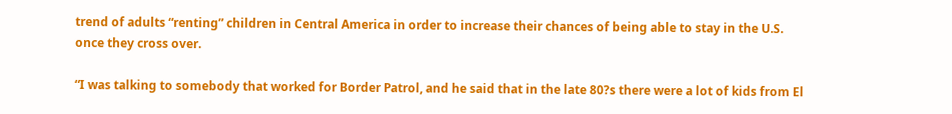trend of adults “renting” children in Central America in order to increase their chances of being able to stay in the U.S. once they cross over.

“I was talking to somebody that worked for Border Patrol, and he said that in the late 80?s there were a lot of kids from El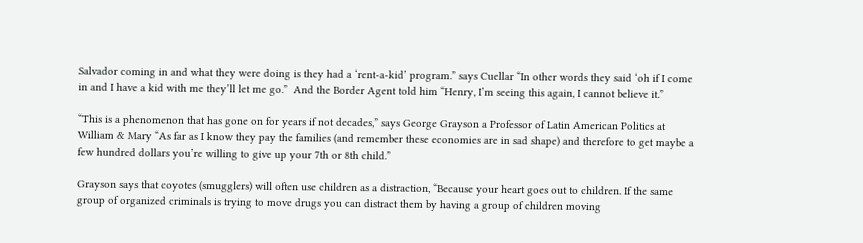Salvador coming in and what they were doing is they had a ‘rent-a-kid’ program.” says Cuellar “In other words they said ‘oh if I come in and I have a kid with me they’ll let me go.”  And the Border Agent told him “Henry, I’m seeing this again, I cannot believe it.”

“This is a phenomenon that has gone on for years if not decades,” says George Grayson a Professor of Latin American Politics at William & Mary “As far as I know they pay the families (and remember these economies are in sad shape) and therefore to get maybe a few hundred dollars you’re willing to give up your 7th or 8th child.”

Grayson says that coyotes (smugglers) will often use children as a distraction, “Because your heart goes out to children. If the same group of organized criminals is trying to move drugs you can distract them by having a group of children moving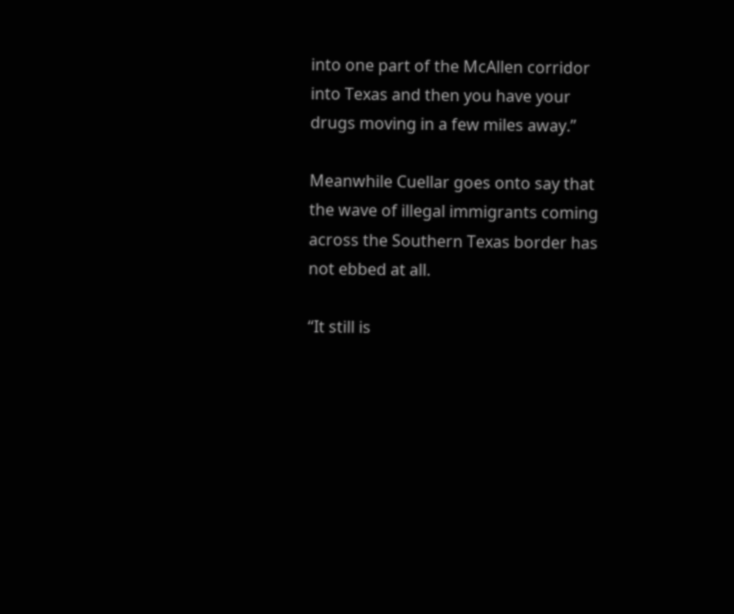into one part of the McAllen corridor into Texas and then you have your drugs moving in a few miles away.”

Meanwhile Cuellar goes onto say that the wave of illegal immigrants coming across the Southern Texas border has not ebbed at all.

“It still is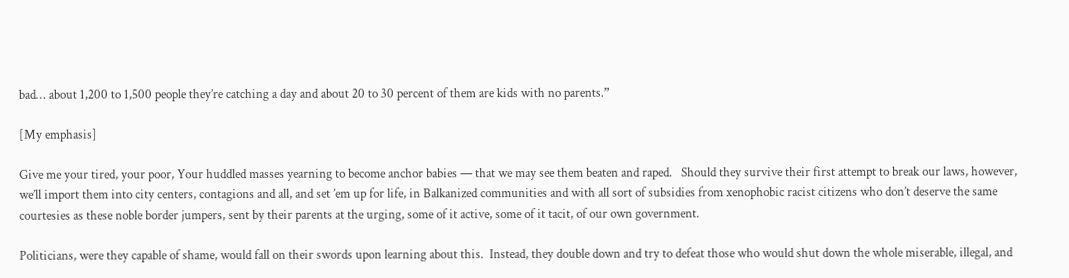bad… about 1,200 to 1,500 people they’re catching a day and about 20 to 30 percent of them are kids with no parents.”

[My emphasis]

Give me your tired, your poor, Your huddled masses yearning to become anchor babies — that we may see them beaten and raped.   Should they survive their first attempt to break our laws, however, we’ll import them into city centers, contagions and all, and set ’em up for life, in Balkanized communities and with all sort of subsidies from xenophobic racist citizens who don’t deserve the same courtesies as these noble border jumpers, sent by their parents at the urging, some of it active, some of it tacit, of our own government.

Politicians, were they capable of shame, would fall on their swords upon learning about this.  Instead, they double down and try to defeat those who would shut down the whole miserable, illegal, and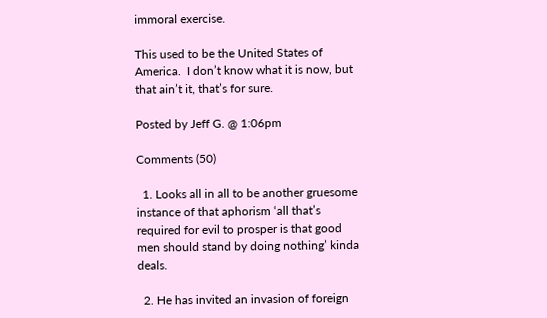immoral exercise.

This used to be the United States of America.  I don’t know what it is now, but that ain’t it, that’s for sure.

Posted by Jeff G. @ 1:06pm

Comments (50)

  1. Looks all in all to be another gruesome instance of that aphorism ‘all that’s required for evil to prosper is that good men should stand by doing nothing’ kinda deals.

  2. He has invited an invasion of foreign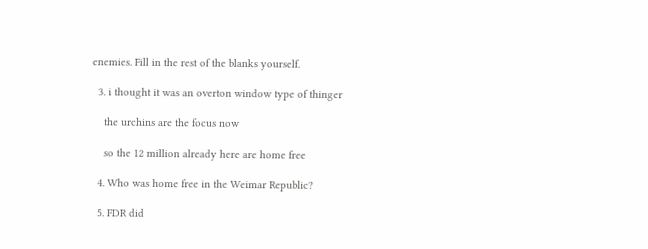enemies. Fill in the rest of the blanks yourself.

  3. i thought it was an overton window type of thinger

    the urchins are the focus now

    so the 12 million already here are home free

  4. Who was home free in the Weimar Republic?

  5. FDR did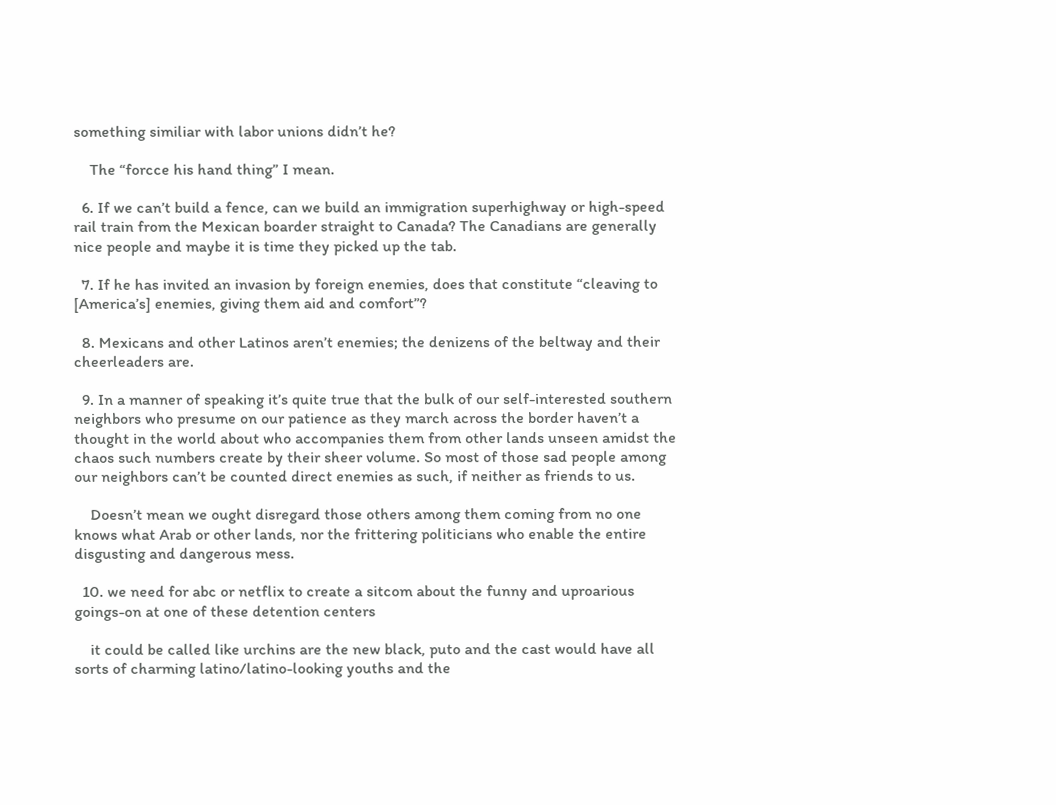something similiar with labor unions didn’t he?

    The “forcce his hand thing” I mean.

  6. If we can’t build a fence, can we build an immigration superhighway or high-speed rail train from the Mexican boarder straight to Canada? The Canadians are generally nice people and maybe it is time they picked up the tab.

  7. If he has invited an invasion by foreign enemies, does that constitute “cleaving to [America’s] enemies, giving them aid and comfort”?

  8. Mexicans and other Latinos aren’t enemies; the denizens of the beltway and their cheerleaders are.

  9. In a manner of speaking it’s quite true that the bulk of our self-interested southern neighbors who presume on our patience as they march across the border haven’t a thought in the world about who accompanies them from other lands unseen amidst the chaos such numbers create by their sheer volume. So most of those sad people among our neighbors can’t be counted direct enemies as such, if neither as friends to us.

    Doesn’t mean we ought disregard those others among them coming from no one knows what Arab or other lands, nor the frittering politicians who enable the entire disgusting and dangerous mess.

  10. we need for abc or netflix to create a sitcom about the funny and uproarious goings-on at one of these detention centers

    it could be called like urchins are the new black, puto and the cast would have all sorts of charming latino/latino-looking youths and the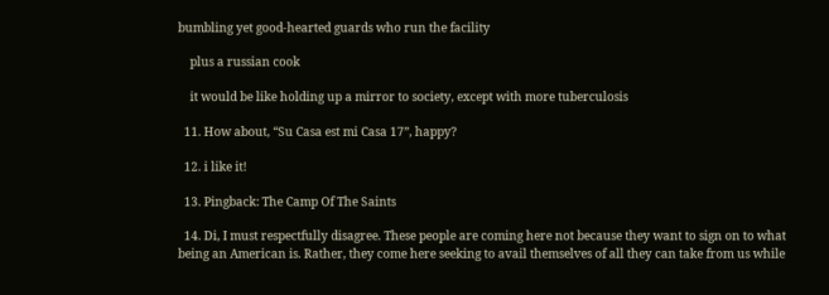bumbling yet good-hearted guards who run the facility

    plus a russian cook

    it would be like holding up a mirror to society, except with more tuberculosis

  11. How about, “Su Casa est mi Casa 17”, happy?

  12. i like it!

  13. Pingback: The Camp Of The Saints

  14. Di, I must respectfully disagree. These people are coming here not because they want to sign on to what being an American is. Rather, they come here seeking to avail themselves of all they can take from us while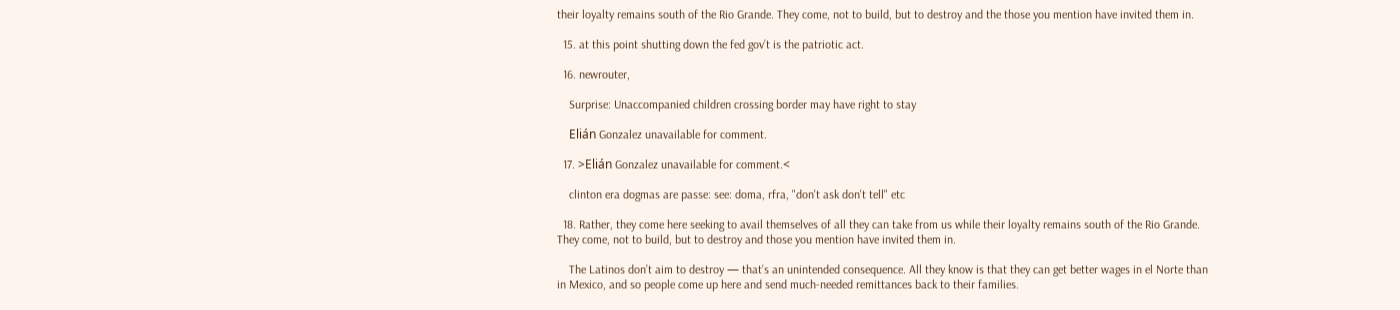their loyalty remains south of the Rio Grande. They come, not to build, but to destroy and the those you mention have invited them in.

  15. at this point shutting down the fed gov’t is the patriotic act.

  16. newrouter,

    Surprise: Unaccompanied children crossing border may have right to stay

    Elián Gonzalez unavailable for comment.

  17. >Elián Gonzalez unavailable for comment.<

    clinton era dogmas are passe: see: doma, rfra, "don't ask don't tell" etc

  18. Rather, they come here seeking to avail themselves of all they can take from us while their loyalty remains south of the Rio Grande. They come, not to build, but to destroy and those you mention have invited them in.

    The Latinos don’t aim to destroy — that’s an unintended consequence. All they know is that they can get better wages in el Norte than in Mexico, and so people come up here and send much-needed remittances back to their families.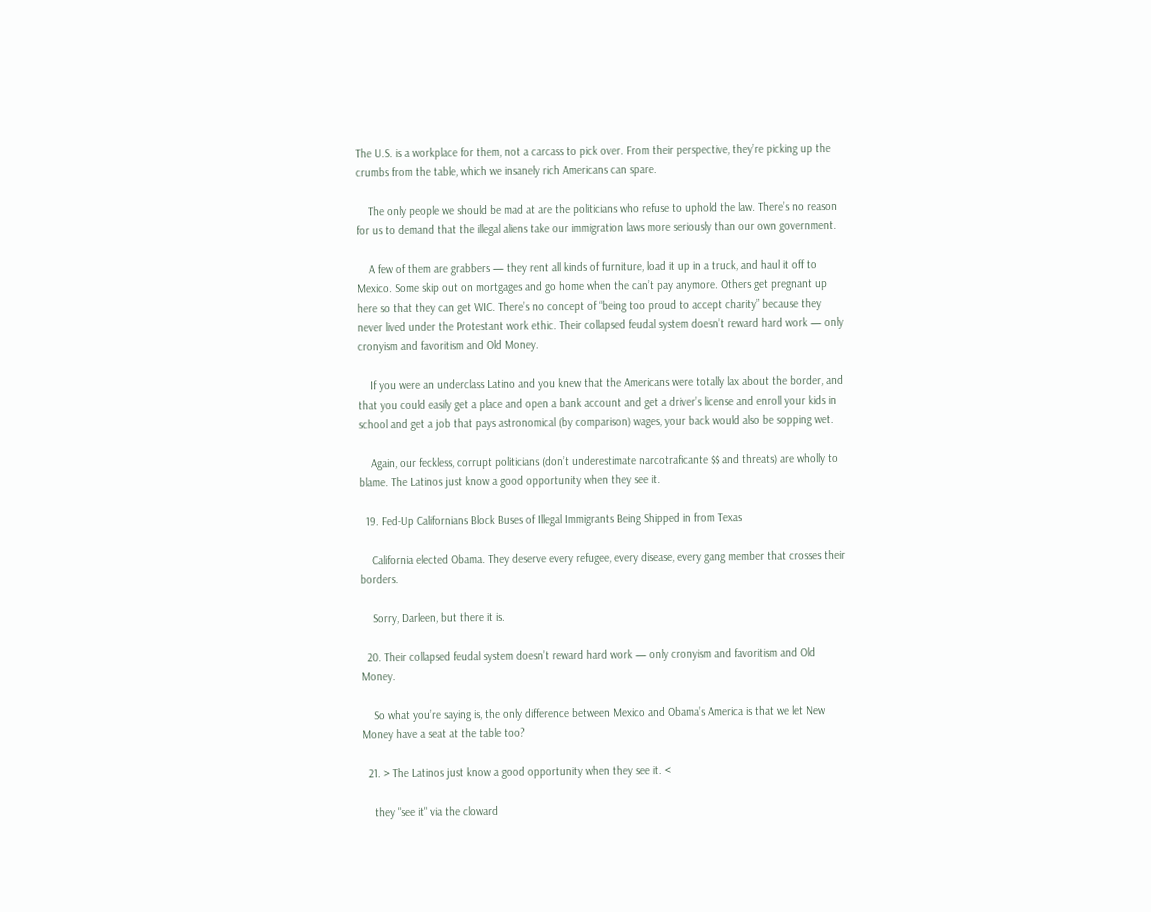The U.S. is a workplace for them, not a carcass to pick over. From their perspective, they’re picking up the crumbs from the table, which we insanely rich Americans can spare.

    The only people we should be mad at are the politicians who refuse to uphold the law. There’s no reason for us to demand that the illegal aliens take our immigration laws more seriously than our own government.

    A few of them are grabbers — they rent all kinds of furniture, load it up in a truck, and haul it off to Mexico. Some skip out on mortgages and go home when the can’t pay anymore. Others get pregnant up here so that they can get WIC. There’s no concept of “being too proud to accept charity” because they never lived under the Protestant work ethic. Their collapsed feudal system doesn’t reward hard work — only cronyism and favoritism and Old Money.

    If you were an underclass Latino and you knew that the Americans were totally lax about the border, and that you could easily get a place and open a bank account and get a driver’s license and enroll your kids in school and get a job that pays astronomical (by comparison) wages, your back would also be sopping wet.

    Again, our feckless, corrupt politicians (don’t underestimate narcotraficante $$ and threats) are wholly to blame. The Latinos just know a good opportunity when they see it.

  19. Fed-Up Californians Block Buses of Illegal Immigrants Being Shipped in from Texas

    California elected Obama. They deserve every refugee, every disease, every gang member that crosses their borders.

    Sorry, Darleen, but there it is.

  20. Their collapsed feudal system doesn’t reward hard work — only cronyism and favoritism and Old Money.

    So what you’re saying is, the only difference between Mexico and Obama’s America is that we let New Money have a seat at the table too?

  21. > The Latinos just know a good opportunity when they see it. <

    they "see it" via the cloward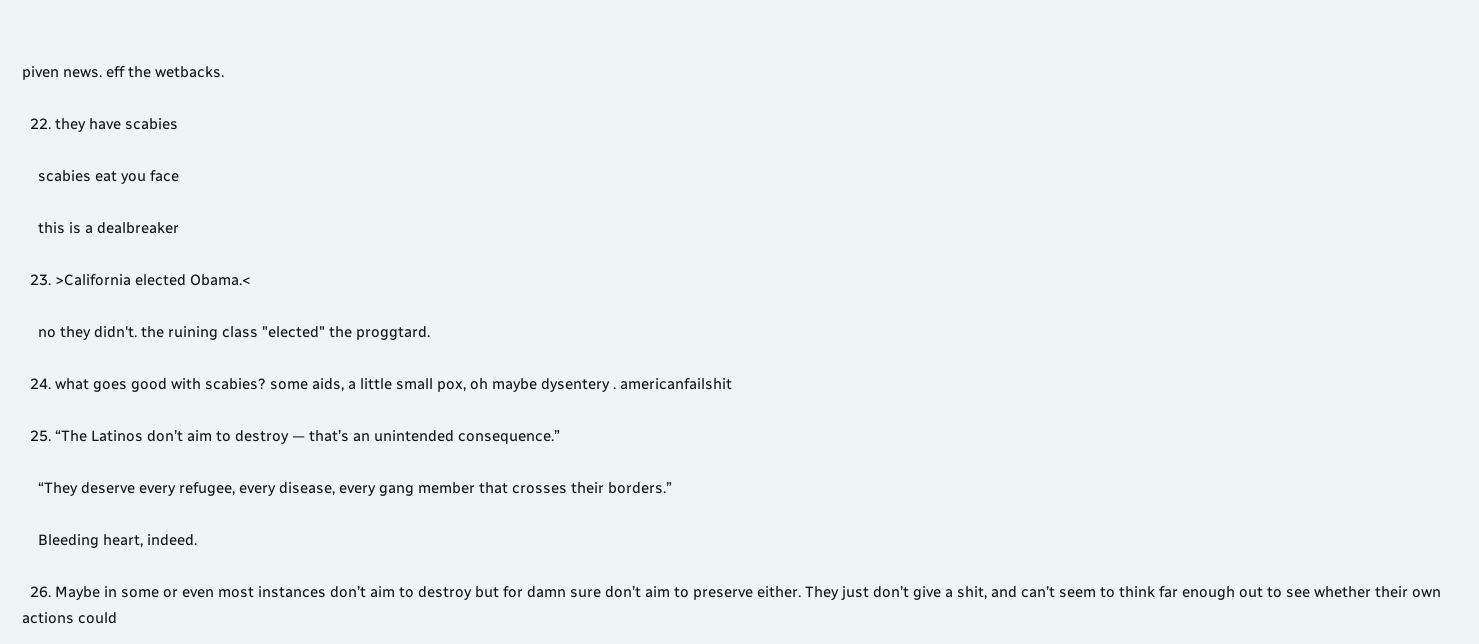piven news. eff the wetbacks.

  22. they have scabies

    scabies eat you face

    this is a dealbreaker

  23. >California elected Obama.<

    no they didn't. the ruining class "elected" the proggtard.

  24. what goes good with scabies? some aids, a little small pox, oh maybe dysentery . americanfailshit

  25. “The Latinos don’t aim to destroy — that’s an unintended consequence.”

    “They deserve every refugee, every disease, every gang member that crosses their borders.”

    Bleeding heart, indeed.

  26. Maybe in some or even most instances don’t aim to destroy but for damn sure don’t aim to preserve either. They just don’t give a shit, and can’t seem to think far enough out to see whether their own actions could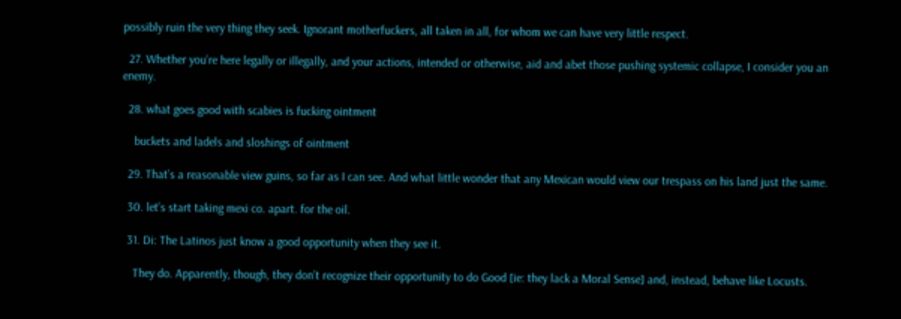possibly ruin the very thing they seek. Ignorant motherfuckers, all taken in all, for whom we can have very little respect.

  27. Whether you’re here legally or illegally, and your actions, intended or otherwise, aid and abet those pushing systemic collapse, I consider you an enemy.

  28. what goes good with scabies is fucking ointment

    buckets and ladels and sloshings of ointment

  29. That’s a reasonable view guins, so far as I can see. And what little wonder that any Mexican would view our trespass on his land just the same.

  30. let’s start taking mexi co. apart. for the oil.

  31. Di: The Latinos just know a good opportunity when they see it.

    They do. Apparently, though, they don’t recognize their opportunity to do Good [ie: they lack a Moral Sense] and, instead, behave like Locusts.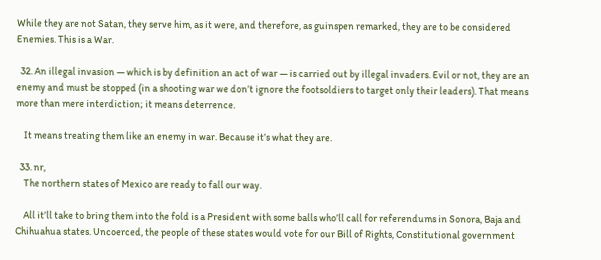While they are not Satan, they serve him, as it were, and therefore, as guinspen remarked, they are to be considered Enemies. This is a War.

  32. An illegal invasion — which is by definition an act of war — is carried out by illegal invaders. Evil or not, they are an enemy and must be stopped (in a shooting war we don’t ignore the footsoldiers to target only their leaders). That means more than mere interdiction; it means deterrence.

    It means treating them like an enemy in war. Because it’s what they are.

  33. nr,
    The northern states of Mexico are ready to fall our way.

    All it’ll take to bring them into the fold is a President with some balls who’ll call for referendums in Sonora, Baja and Chihuahua states. Uncoerced, the people of these states would vote for our Bill of Rights, Constitutional government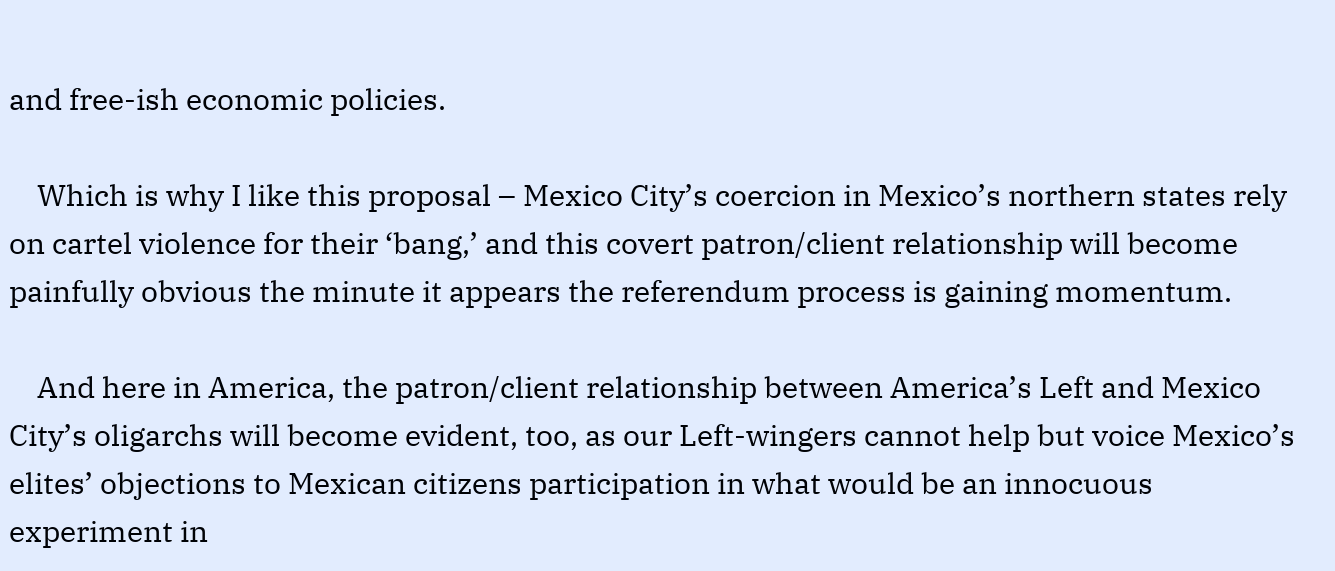and free-ish economic policies.

    Which is why I like this proposal – Mexico City’s coercion in Mexico’s northern states rely on cartel violence for their ‘bang,’ and this covert patron/client relationship will become painfully obvious the minute it appears the referendum process is gaining momentum.

    And here in America, the patron/client relationship between America’s Left and Mexico City’s oligarchs will become evident, too, as our Left-wingers cannot help but voice Mexico’s elites’ objections to Mexican citizens participation in what would be an innocuous experiment in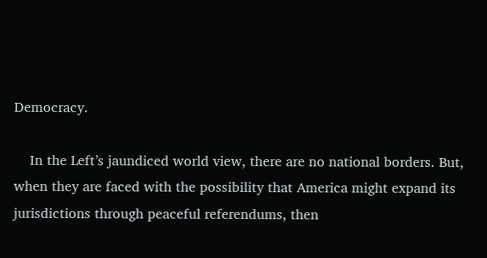Democracy.

    In the Left’s jaundiced world view, there are no national borders. But, when they are faced with the possibility that America might expand its jurisdictions through peaceful referendums, then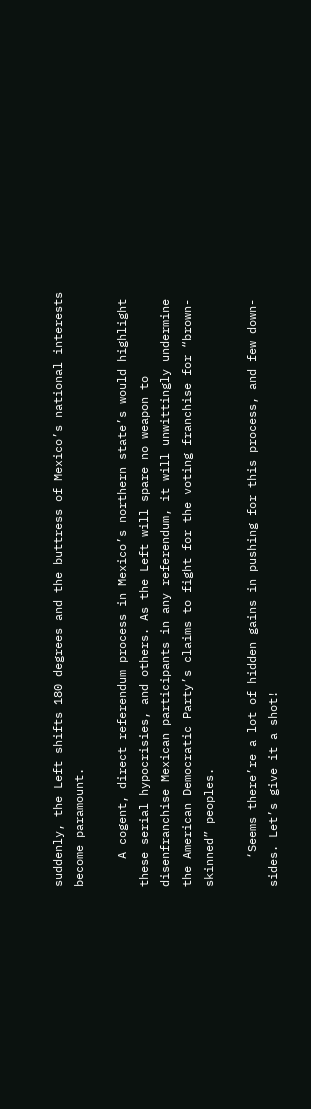suddenly, the Left shifts 180 degrees and the buttress of Mexico’s national interests become paramount.

    A cogent, direct referendum process in Mexico’s northern state’s would highlight these serial hypocrisies, and others. As the Left will spare no weapon to disenfranchise Mexican participants in any referendum, it will unwittingly undermine the American Democratic Party’s claims to fight for the voting franchise for “brown-skinned” peoples.

    ‘Seems there’re a lot of hidden gains in pushing for this process, and few down-sides. Let’s give it a shot!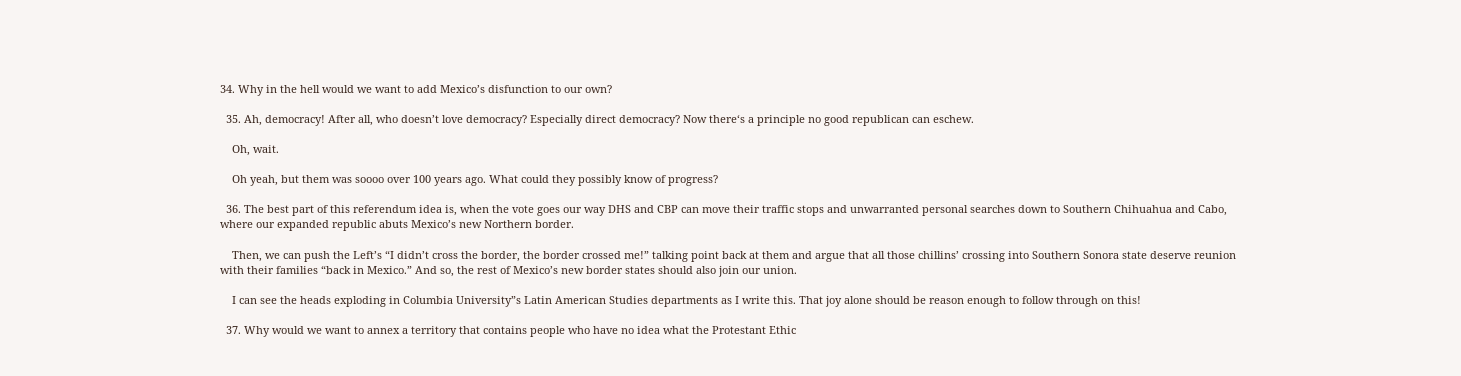34. Why in the hell would we want to add Mexico’s disfunction to our own?

  35. Ah, democracy! After all, who doesn’t love democracy? Especially direct democracy? Now there‘s a principle no good republican can eschew.

    Oh, wait.

    Oh yeah, but them was soooo over 100 years ago. What could they possibly know of progress?

  36. The best part of this referendum idea is, when the vote goes our way DHS and CBP can move their traffic stops and unwarranted personal searches down to Southern Chihuahua and Cabo, where our expanded republic abuts Mexico’s new Northern border.

    Then, we can push the Left’s “I didn’t cross the border, the border crossed me!” talking point back at them and argue that all those chillins’ crossing into Southern Sonora state deserve reunion with their families “back in Mexico.” And so, the rest of Mexico’s new border states should also join our union.

    I can see the heads exploding in Columbia University”s Latin American Studies departments as I write this. That joy alone should be reason enough to follow through on this!

  37. Why would we want to annex a territory that contains people who have no idea what the Protestant Ethic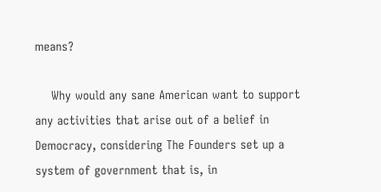means?

    Why would any sane American want to support any activities that arise out of a belief in Democracy, considering The Founders set up a system of government that is, in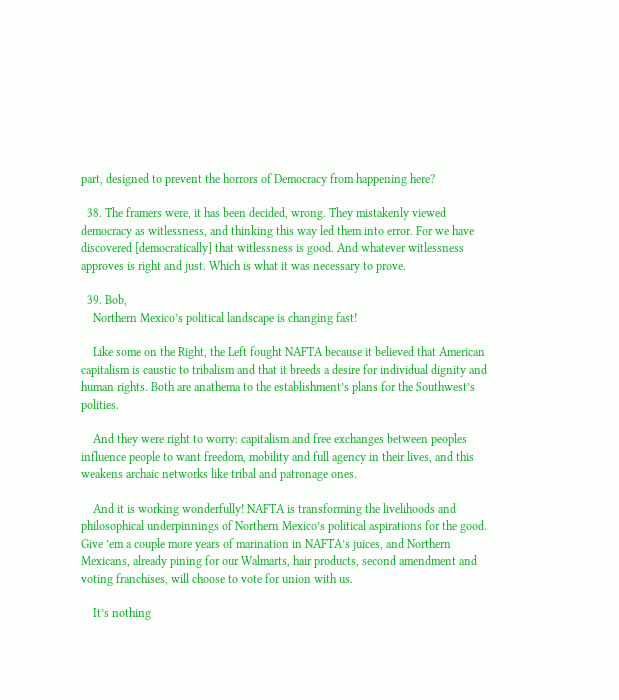part, designed to prevent the horrors of Democracy from happening here?

  38. The framers were, it has been decided, wrong. They mistakenly viewed democracy as witlessness, and thinking this way led them into error. For we have discovered [democratically] that witlessness is good. And whatever witlessness approves is right and just. Which is what it was necessary to prove.

  39. Bob,
    Northern Mexico’s political landscape is changing fast!

    Like some on the Right, the Left fought NAFTA because it believed that American capitalism is caustic to tribalism and that it breeds a desire for individual dignity and human rights. Both are anathema to the establishment’s plans for the Southwest’s polities.

    And they were right to worry: capitalism and free exchanges between peoples influence people to want freedom, mobility and full agency in their lives, and this weakens archaic networks like tribal and patronage ones.

    And it is working wonderfully! NAFTA is transforming the livelihoods and philosophical underpinnings of Northern Mexico’s political aspirations for the good. Give ’em a couple more years of marination in NAFTA’s juices, and Northern Mexicans, already pining for our Walmarts, hair products, second amendment and voting franchises, will choose to vote for union with us.

    It’s nothing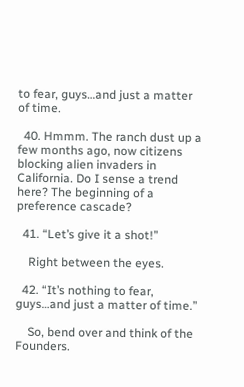to fear, guys…and just a matter of time.

  40. Hmmm. The ranch dust up a few months ago, now citizens blocking alien invaders in California. Do I sense a trend here? The beginning of a preference cascade?

  41. “Let’s give it a shot!”

    Right between the eyes.

  42. “It’s nothing to fear, guys…and just a matter of time.”

    So, bend over and think of the Founders.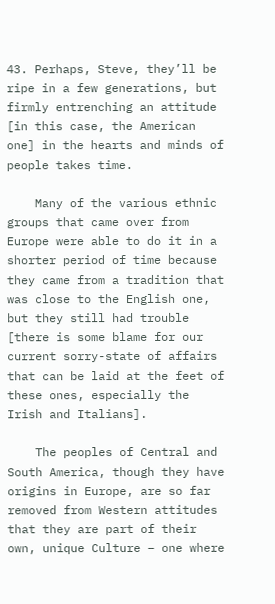43. Perhaps, Steve, they’ll be ripe in a few generations, but firmly entrenching an attitude [in this case, the American one] in the hearts and minds of people takes time.

    Many of the various ethnic groups that came over from Europe were able to do it in a shorter period of time because they came from a tradition that was close to the English one, but they still had trouble [there is some blame for our current sorry-state of affairs that can be laid at the feet of these ones, especially the Irish and Italians].

    The peoples of Central and South America, though they have origins in Europe, are so far removed from Western attitudes that they are part of their own, unique Culture – one where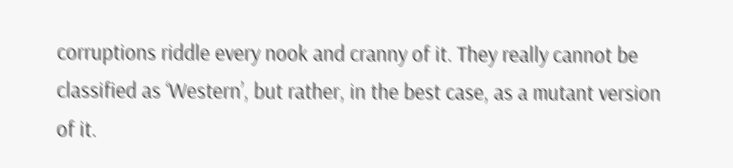corruptions riddle every nook and cranny of it. They really cannot be classified as ‘Western’, but rather, in the best case, as a mutant version of it.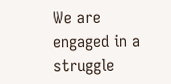We are engaged in a struggle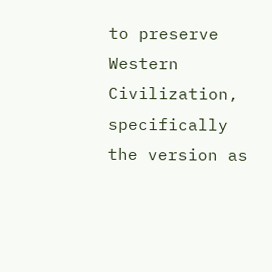to preserve Western Civilization, specifically the version as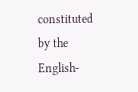constituted by the English-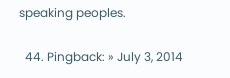speaking peoples.

  44. Pingback: » July 3, 2014